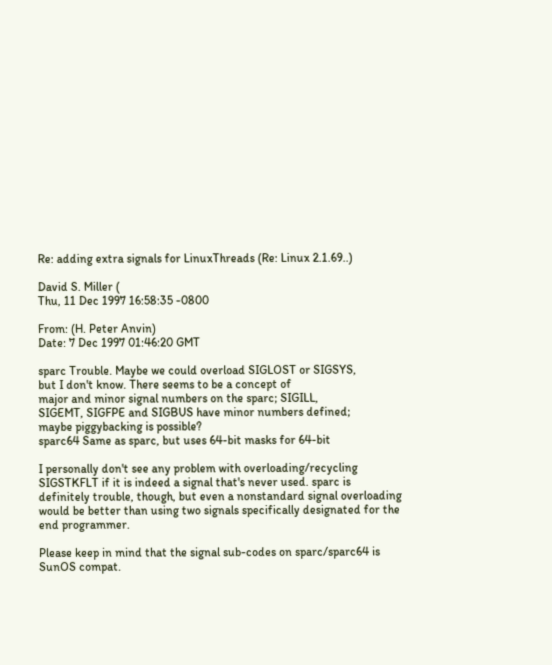Re: adding extra signals for LinuxThreads (Re: Linux 2.1.69..)

David S. Miller (
Thu, 11 Dec 1997 16:58:35 -0800

From: (H. Peter Anvin)
Date: 7 Dec 1997 01:46:20 GMT

sparc Trouble. Maybe we could overload SIGLOST or SIGSYS,
but I don't know. There seems to be a concept of
major and minor signal numbers on the sparc; SIGILL,
SIGEMT, SIGFPE and SIGBUS have minor numbers defined;
maybe piggybacking is possible?
sparc64 Same as sparc, but uses 64-bit masks for 64-bit

I personally don't see any problem with overloading/recycling
SIGSTKFLT if it is indeed a signal that's never used. sparc is
definitely trouble, though, but even a nonstandard signal overloading
would be better than using two signals specifically designated for the
end programmer.

Please keep in mind that the signal sub-codes on sparc/sparc64 is
SunOS compat.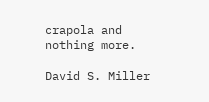crapola and nothing more.

David S. Miller